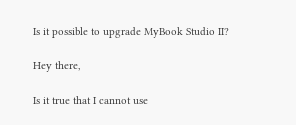Is it possible to upgrade MyBook Studio II?

Hey there,

Is it true that I cannot use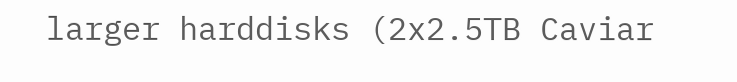larger harddisks (2x2.5TB Caviar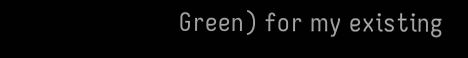Green) for my existing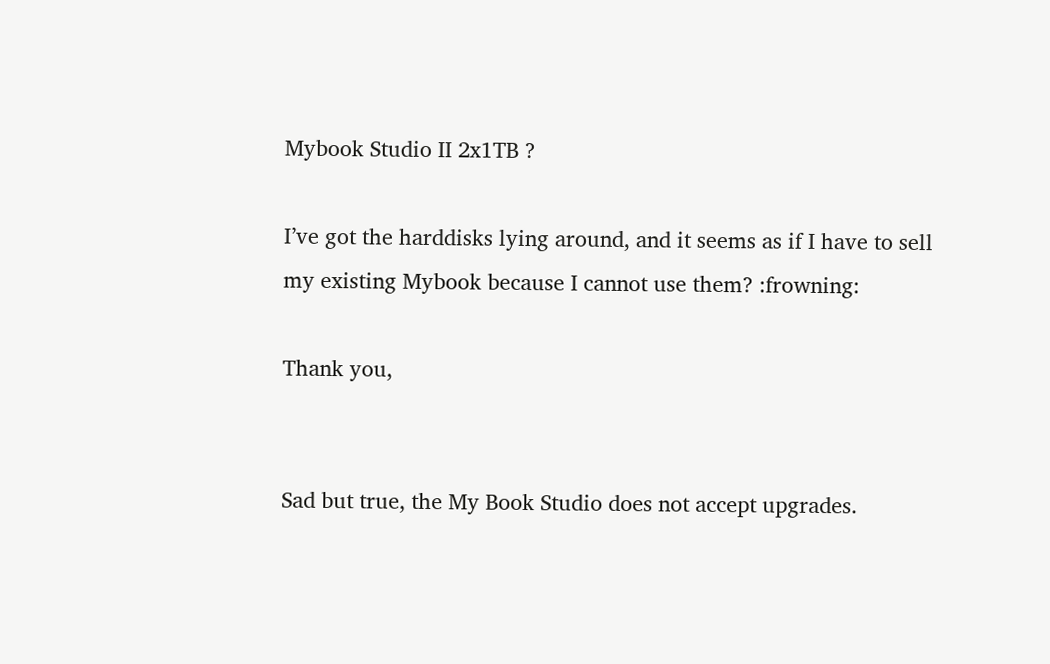Mybook Studio II 2x1TB ?

I’ve got the harddisks lying around, and it seems as if I have to sell my existing Mybook because I cannot use them? :frowning:

Thank you,


Sad but true, the My Book Studio does not accept upgrades.